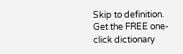Skip to definition.
Get the FREE one-click dictionary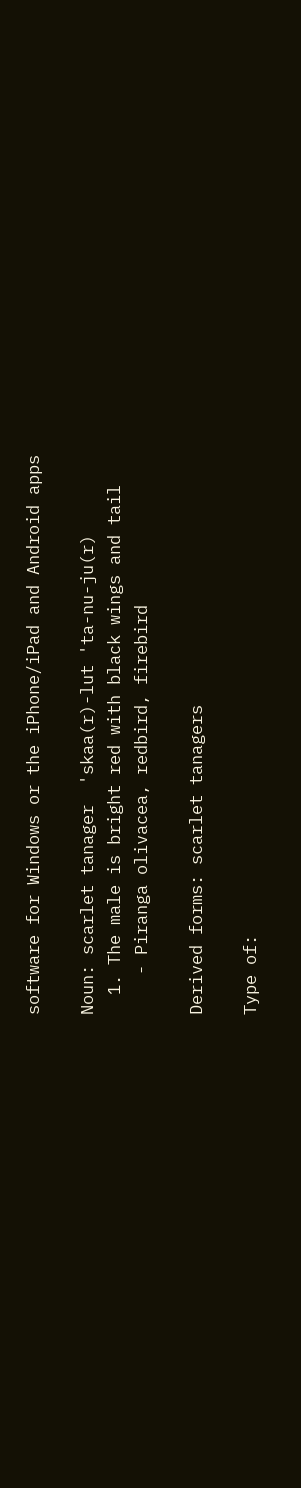software for Windows or the iPhone/iPad and Android apps

Noun: scarlet tanager  'skaa(r)-lut 'ta-nu-ju(r)
  1. The male is bright red with black wings and tail
    - Piranga olivacea, redbird, firebird

Derived forms: scarlet tanagers

Type of: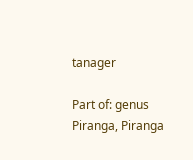tanager

Part of: genus Piranga, Piranga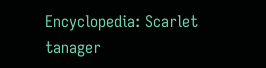Encyclopedia: Scarlet tanager